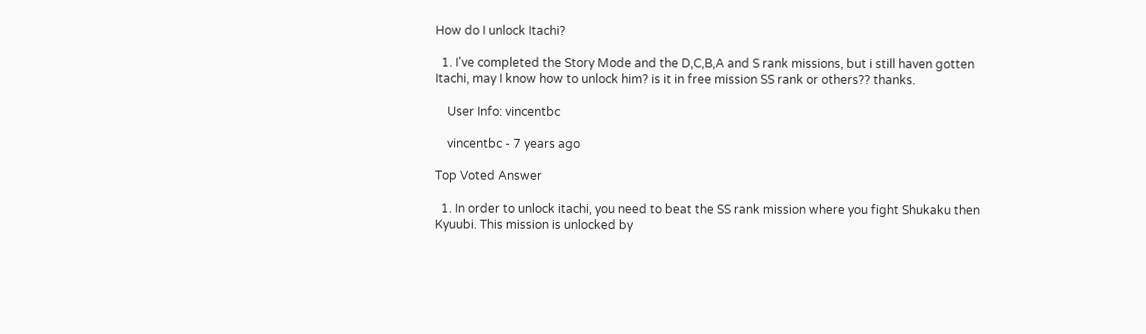How do I unlock Itachi?

  1. I've completed the Story Mode and the D,C,B,A and S rank missions, but i still haven gotten Itachi, may I know how to unlock him? is it in free mission SS rank or others?? thanks.

    User Info: vincentbc

    vincentbc - 7 years ago

Top Voted Answer

  1. In order to unlock itachi, you need to beat the SS rank mission where you fight Shukaku then Kyuubi. This mission is unlocked by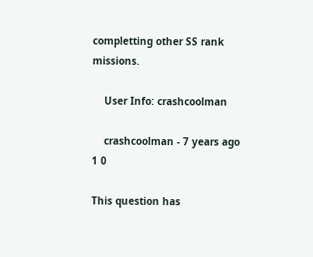completting other SS rank missions.

    User Info: crashcoolman

    crashcoolman - 7 years ago 1 0

This question has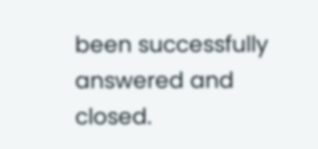been successfully answered and closed.